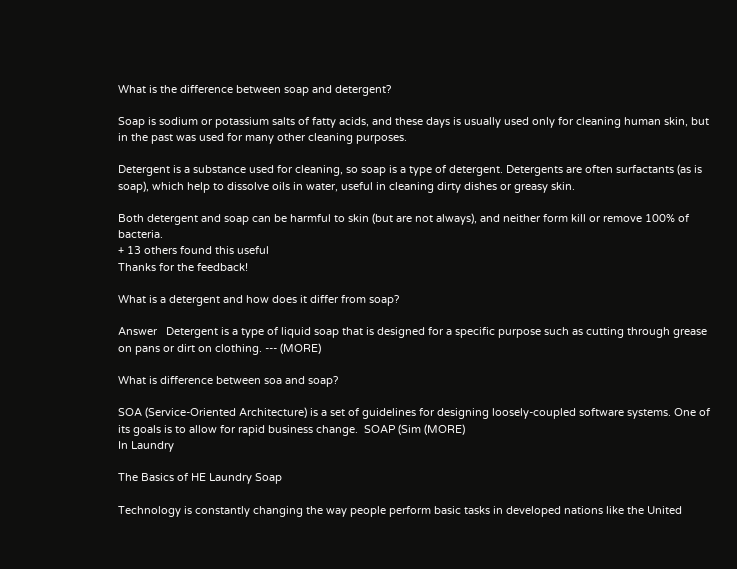What is the difference between soap and detergent?

Soap is sodium or potassium salts of fatty acids, and these days is usually used only for cleaning human skin, but in the past was used for many other cleaning purposes.

Detergent is a substance used for cleaning, so soap is a type of detergent. Detergents are often surfactants (as is soap), which help to dissolve oils in water, useful in cleaning dirty dishes or greasy skin.

Both detergent and soap can be harmful to skin (but are not always), and neither form kill or remove 100% of bacteria.
+ 13 others found this useful
Thanks for the feedback!

What is a detergent and how does it differ from soap?

Answer   Detergent is a type of liquid soap that is designed for a specific purpose such as cutting through grease on pans or dirt on clothing. --- (MORE)

What is difference between soa and soap?

SOA (Service-Oriented Architecture) is a set of guidelines for designing loosely-coupled software systems. One of its goals is to allow for rapid business change.  SOAP (Sim (MORE)
In Laundry

The Basics of HE Laundry Soap

Technology is constantly changing the way people perform basic tasks in developed nations like the United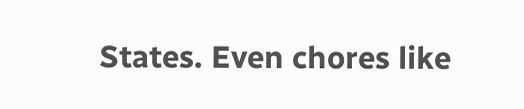States. Even chores like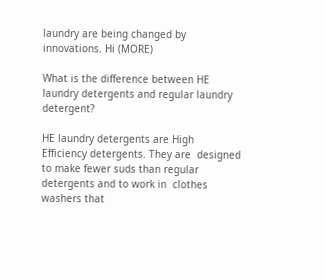laundry are being changed by innovations. Hi (MORE)

What is the difference between HE laundry detergents and regular laundry detergent?

HE laundry detergents are High Efficiency detergents. They are  designed to make fewer suds than regular detergents and to work in  clothes washers that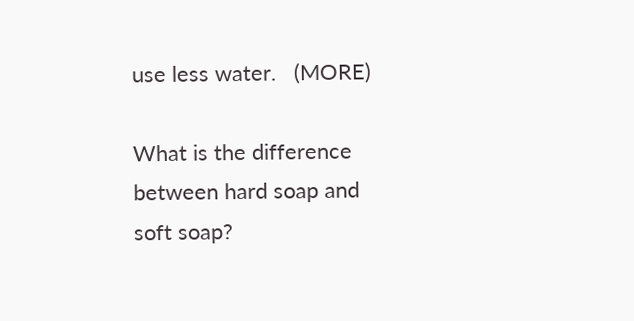use less water.   (MORE)

What is the difference between hard soap and soft soap?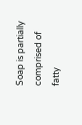Soap is partially comprised of fatty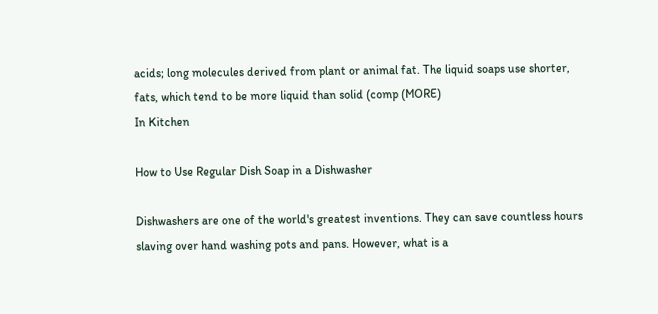acids; long molecules derived from plant or animal fat. The liquid soaps use shorter, fats, which tend to be more liquid than solid (comp (MORE)
In Kitchen

How to Use Regular Dish Soap in a Dishwasher

Dishwashers are one of the world's greatest inventions. They can save countless hours slaving over hand washing pots and pans. However, what is a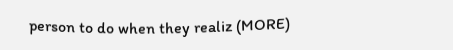person to do when they realiz (MORE)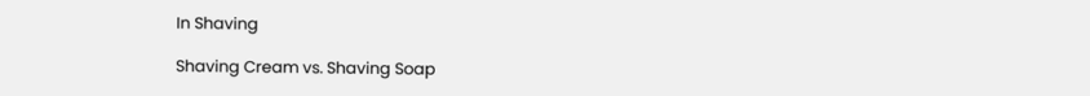In Shaving

Shaving Cream vs. Shaving Soap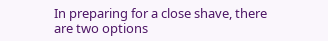In preparing for a close shave, there are two options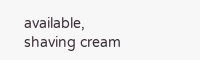available, shaving cream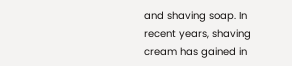and shaving soap. In recent years, shaving cream has gained in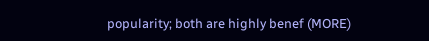popularity; both are highly benef (MORE)